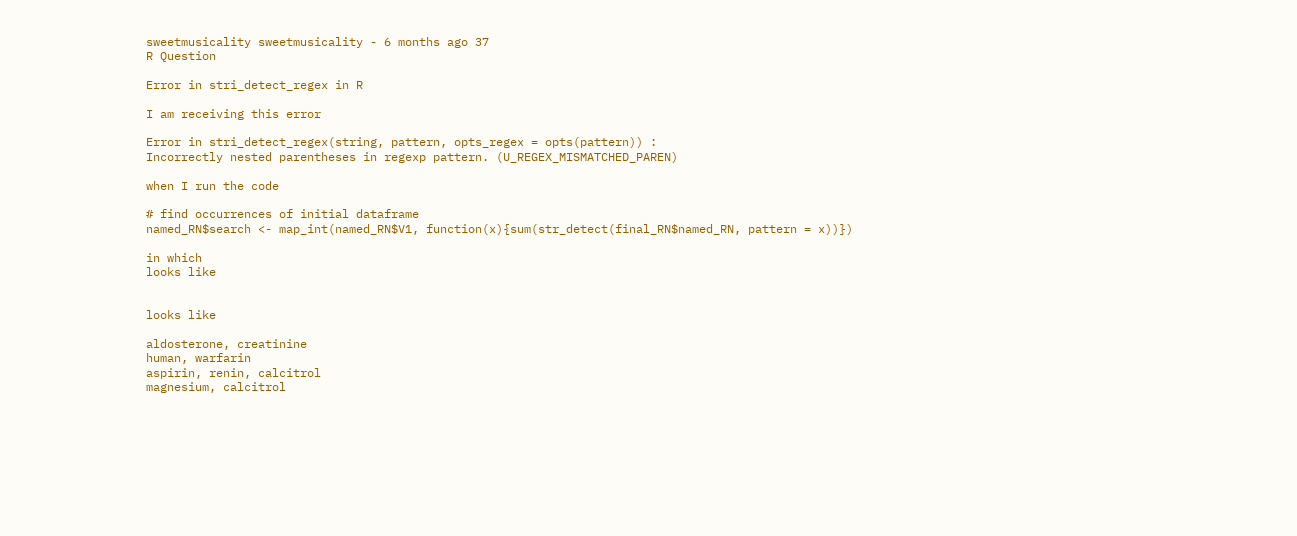sweetmusicality sweetmusicality - 6 months ago 37
R Question

Error in stri_detect_regex in R

I am receiving this error

Error in stri_detect_regex(string, pattern, opts_regex = opts(pattern)) :
Incorrectly nested parentheses in regexp pattern. (U_REGEX_MISMATCHED_PAREN)

when I run the code

# find occurrences of initial dataframe
named_RN$search <- map_int(named_RN$V1, function(x){sum(str_detect(final_RN$named_RN, pattern = x))})

in which
looks like


looks like

aldosterone, creatinine
human, warfarin
aspirin, renin, calcitrol
magnesium, calcitrol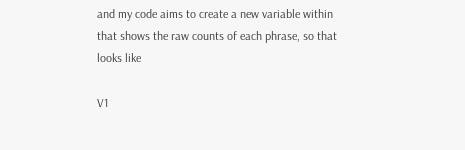and my code aims to create a new variable within
that shows the raw counts of each phrase, so that
looks like

V1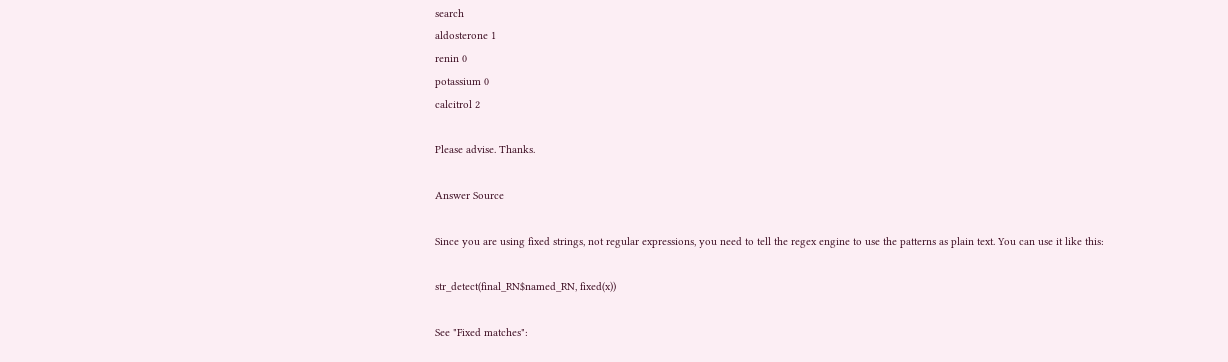search
aldosterone 1
renin 0
potassium 0
calcitrol 2

Please advise. Thanks.

Answer Source

Since you are using fixed strings, not regular expressions, you need to tell the regex engine to use the patterns as plain text. You can use it like this:

str_detect(final_RN$named_RN, fixed(x))

See "Fixed matches":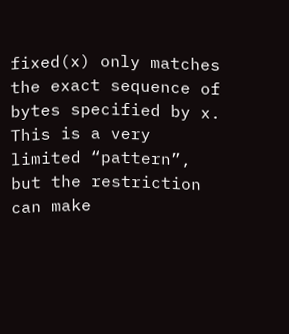fixed(x) only matches the exact sequence of bytes specified by x. This is a very limited “pattern”, but the restriction can make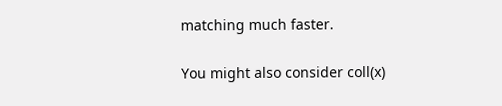matching much faster.

You might also consider coll(x)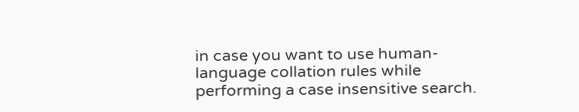in case you want to use human-language collation rules while performing a case insensitive search.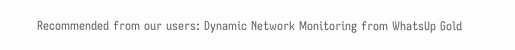Recommended from our users: Dynamic Network Monitoring from WhatsUp Gold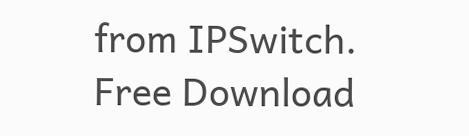from IPSwitch. Free Download